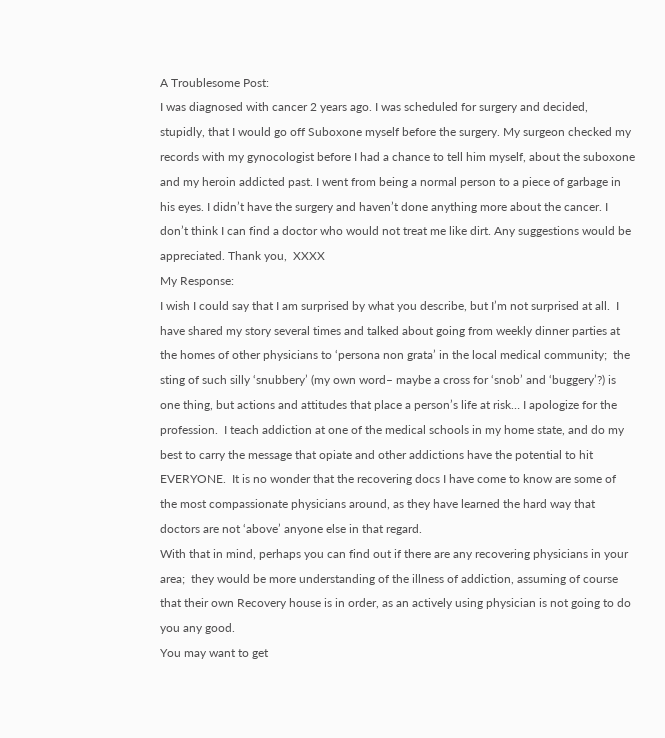A Troublesome Post:
I was diagnosed with cancer 2 years ago. I was scheduled for surgery and decided, stupidly, that I would go off Suboxone myself before the surgery. My surgeon checked my records with my gynocologist before I had a chance to tell him myself, about the suboxone and my heroin addicted past. I went from being a normal person to a piece of garbage in his eyes. I didn’t have the surgery and haven’t done anything more about the cancer. I don’t think I can find a doctor who would not treat me like dirt. Any suggestions would be appreciated. Thank you,  XXXX
My Response:
I wish I could say that I am surprised by what you describe, but I’m not surprised at all.  I have shared my story several times and talked about going from weekly dinner parties at the homes of other physicians to ‘persona non grata’ in the local medical community;  the sting of such silly ‘snubbery’ (my own word– maybe a cross for ‘snob’ and ‘buggery’?) is one thing, but actions and attitudes that place a person’s life at risk… I apologize for the profession.  I teach addiction at one of the medical schools in my home state, and do my best to carry the message that opiate and other addictions have the potential to hit EVERYONE.  It is no wonder that the recovering docs I have come to know are some of the most compassionate physicians around, as they have learned the hard way that doctors are not ‘above’ anyone else in that regard.
With that in mind, perhaps you can find out if there are any recovering physicians in your area;  they would be more understanding of the illness of addiction, assuming of course that their own Recovery house is in order, as an actively using physician is not going to do you any good.
You may want to get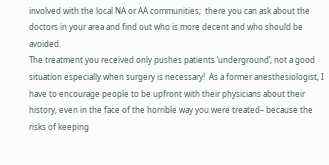involved with the local NA or AA communities;  there you can ask about the doctors in your area and find out who is more decent and who should be avoided.
The treatment you received only pushes patients ‘underground’, not a good situation especially when surgery is necessary!  As a former anesthesiologist, I have to encourage people to be upfront with their physicians about their history, even in the face of the horrible way you were treated– because the risks of keeping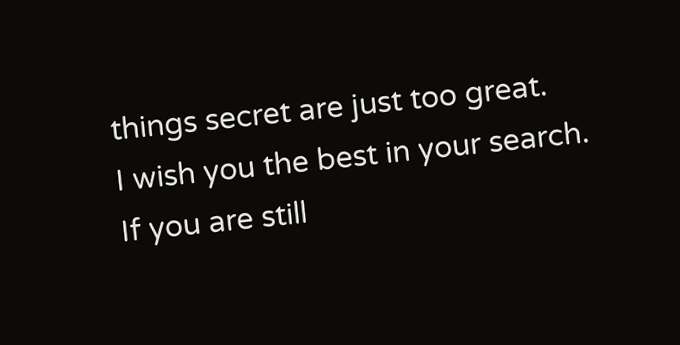things secret are just too great.
I wish you the best in your search.  If you are still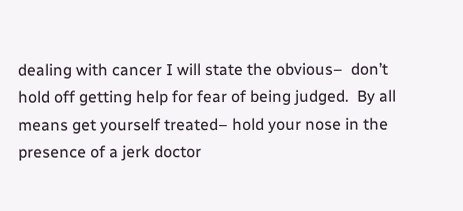dealing with cancer I will state the obvious–  don’t hold off getting help for fear of being judged.  By all means get yourself treated– hold your nose in the presence of a jerk doctor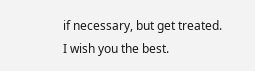if necessary, but get treated.  I wish you the best.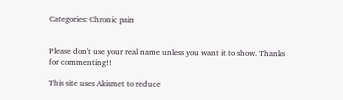Categories: Chronic pain


Please don't use your real name unless you want it to show. Thanks for commenting!!

This site uses Akismet to reduce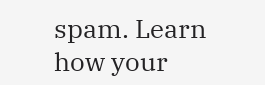spam. Learn how your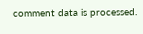comment data is processed.